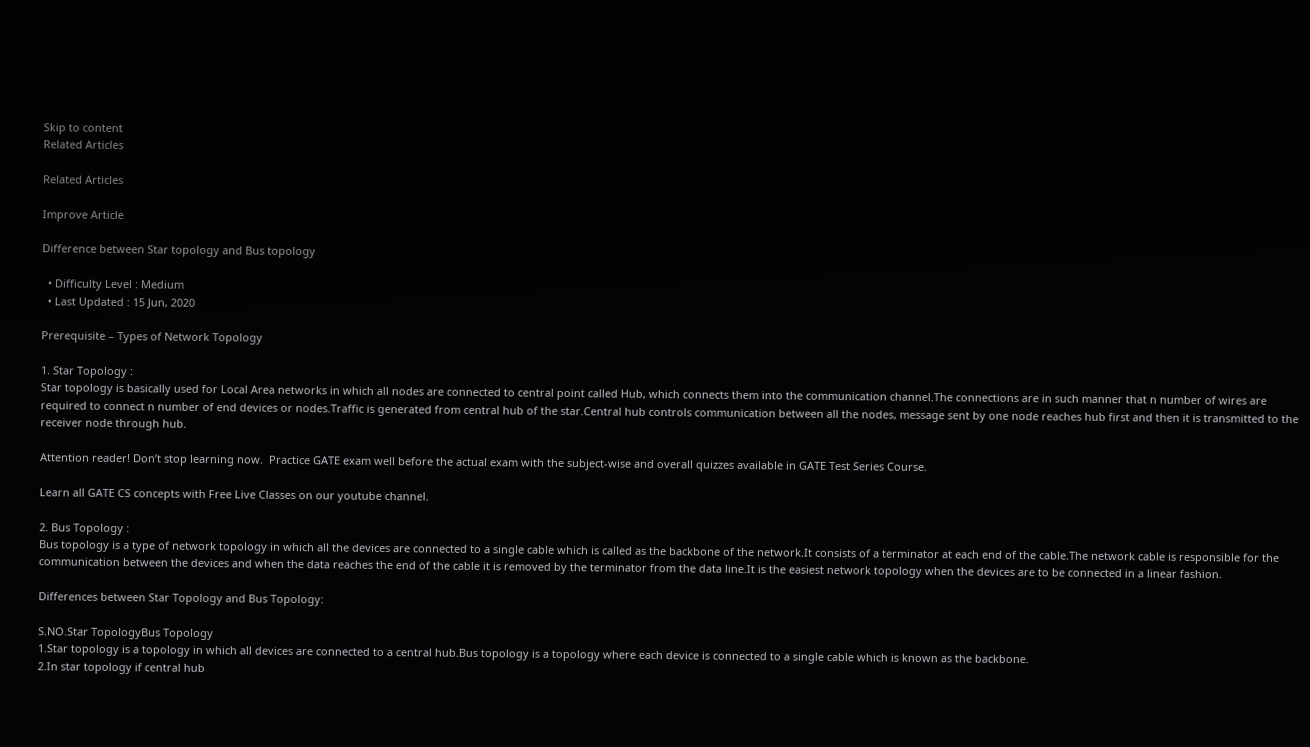Skip to content
Related Articles

Related Articles

Improve Article

Difference between Star topology and Bus topology

  • Difficulty Level : Medium
  • Last Updated : 15 Jun, 2020

Prerequisite – Types of Network Topology

1. Star Topology :
Star topology is basically used for Local Area networks in which all nodes are connected to central point called Hub, which connects them into the communication channel.The connections are in such manner that n number of wires are required to connect n number of end devices or nodes.Traffic is generated from central hub of the star.Central hub controls communication between all the nodes, message sent by one node reaches hub first and then it is transmitted to the receiver node through hub.

Attention reader! Don’t stop learning now.  Practice GATE exam well before the actual exam with the subject-wise and overall quizzes available in GATE Test Series Course.

Learn all GATE CS concepts with Free Live Classes on our youtube channel.

2. Bus Topology :
Bus topology is a type of network topology in which all the devices are connected to a single cable which is called as the backbone of the network.It consists of a terminator at each end of the cable.The network cable is responsible for the communication between the devices and when the data reaches the end of the cable it is removed by the terminator from the data line.It is the easiest network topology when the devices are to be connected in a linear fashion.

Differences between Star Topology and Bus Topology:

S.NO.Star TopologyBus Topology
1.Star topology is a topology in which all devices are connected to a central hub.Bus topology is a topology where each device is connected to a single cable which is known as the backbone.
2.In star topology if central hub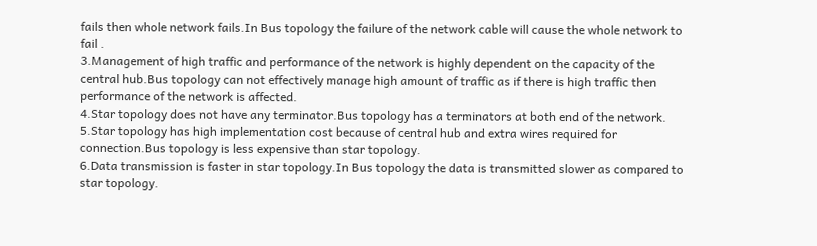fails then whole network fails.In Bus topology the failure of the network cable will cause the whole network to fail .
3.Management of high traffic and performance of the network is highly dependent on the capacity of the central hub.Bus topology can not effectively manage high amount of traffic as if there is high traffic then performance of the network is affected.
4.Star topology does not have any terminator.Bus topology has a terminators at both end of the network.
5.Star topology has high implementation cost because of central hub and extra wires required for connection.Bus topology is less expensive than star topology.
6.Data transmission is faster in star topology.In Bus topology the data is transmitted slower as compared to star topology.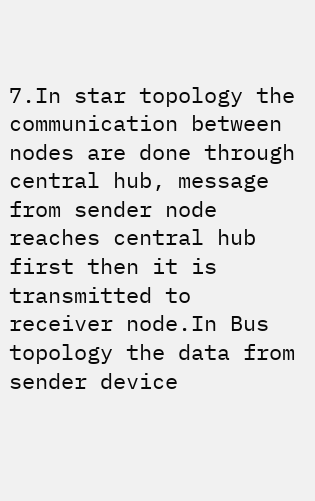7.In star topology the communication between nodes are done through central hub, message from sender node reaches central hub first then it is transmitted to receiver node.In Bus topology the data from sender device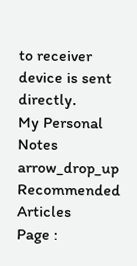to receiver device is sent directly.
My Personal Notes arrow_drop_up
Recommended Articles
Page :